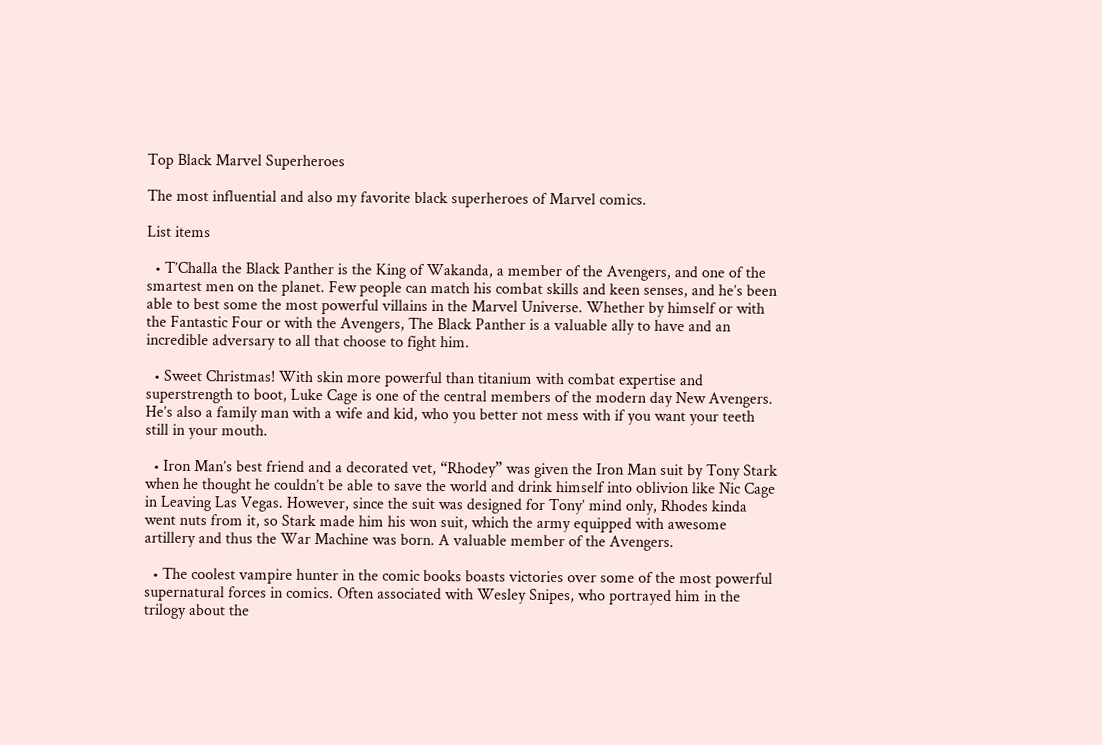Top Black Marvel Superheroes

The most influential and also my favorite black superheroes of Marvel comics.

List items

  • T’Challa the Black Panther is the King of Wakanda, a member of the Avengers, and one of the smartest men on the planet. Few people can match his combat skills and keen senses, and he’s been able to best some the most powerful villains in the Marvel Universe. Whether by himself or with the Fantastic Four or with the Avengers, The Black Panther is a valuable ally to have and an incredible adversary to all that choose to fight him.

  • Sweet Christmas! With skin more powerful than titanium with combat expertise and superstrength to boot, Luke Cage is one of the central members of the modern day New Avengers. He’s also a family man with a wife and kid, who you better not mess with if you want your teeth still in your mouth.

  • Iron Man’s best friend and a decorated vet, “Rhodey” was given the Iron Man suit by Tony Stark when he thought he couldn’t be able to save the world and drink himself into oblivion like Nic Cage in Leaving Las Vegas. However, since the suit was designed for Tony’ mind only, Rhodes kinda went nuts from it, so Stark made him his won suit, which the army equipped with awesome artillery and thus the War Machine was born. A valuable member of the Avengers.

  • The coolest vampire hunter in the comic books boasts victories over some of the most powerful supernatural forces in comics. Often associated with Wesley Snipes, who portrayed him in the trilogy about the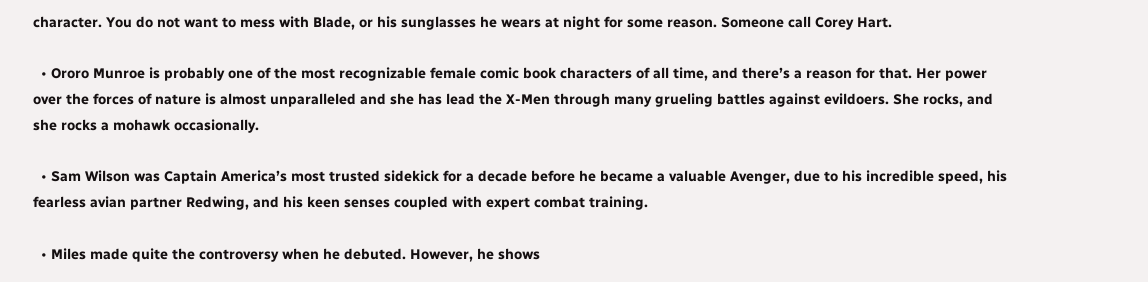character. You do not want to mess with Blade, or his sunglasses he wears at night for some reason. Someone call Corey Hart.

  • Ororo Munroe is probably one of the most recognizable female comic book characters of all time, and there’s a reason for that. Her power over the forces of nature is almost unparalleled and she has lead the X-Men through many grueling battles against evildoers. She rocks, and she rocks a mohawk occasionally.

  • Sam Wilson was Captain America’s most trusted sidekick for a decade before he became a valuable Avenger, due to his incredible speed, his fearless avian partner Redwing, and his keen senses coupled with expert combat training.

  • Miles made quite the controversy when he debuted. However, he shows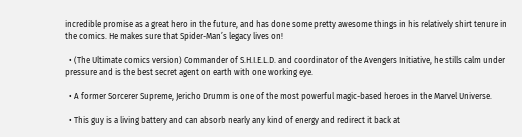incredible promise as a great hero in the future, and has done some pretty awesome things in his relatively shirt tenure in the comics. He makes sure that Spider-Man’s legacy lives on!

  • (The Ultimate comics version) Commander of S.H.I.E.L.D. and coordinator of the Avengers Initiative, he stills calm under pressure and is the best secret agent on earth with one working eye.

  • A former Sorcerer Supreme, Jericho Drumm is one of the most powerful magic-based heroes in the Marvel Universe.

  • This guy is a living battery and can absorb nearly any kind of energy and redirect it back at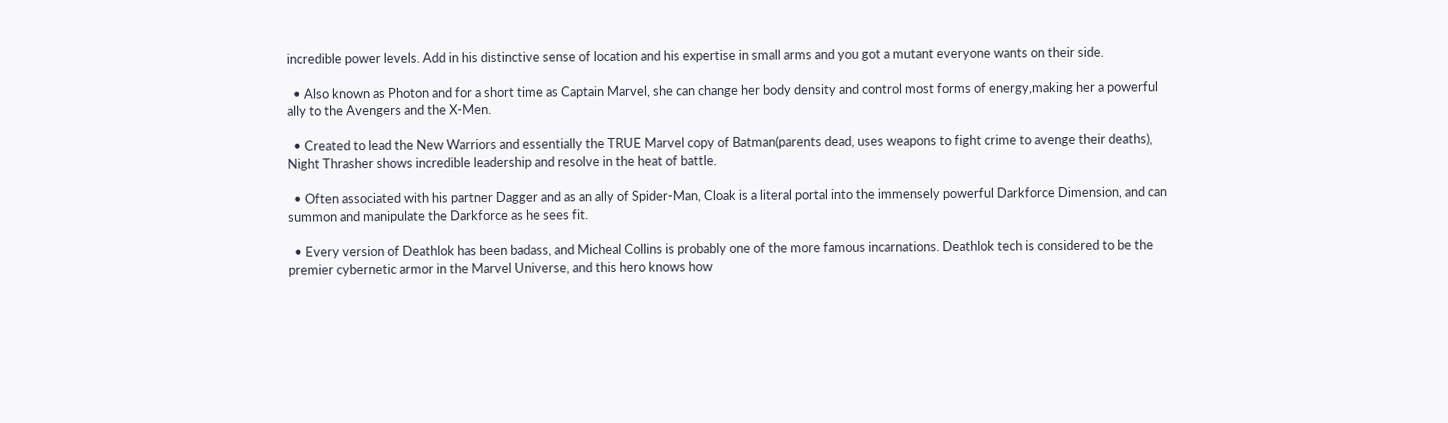incredible power levels. Add in his distinctive sense of location and his expertise in small arms and you got a mutant everyone wants on their side.

  • Also known as Photon and for a short time as Captain Marvel, she can change her body density and control most forms of energy,making her a powerful ally to the Avengers and the X-Men.

  • Created to lead the New Warriors and essentially the TRUE Marvel copy of Batman(parents dead, uses weapons to fight crime to avenge their deaths), Night Thrasher shows incredible leadership and resolve in the heat of battle.

  • Often associated with his partner Dagger and as an ally of Spider-Man, Cloak is a literal portal into the immensely powerful Darkforce Dimension, and can summon and manipulate the Darkforce as he sees fit.

  • Every version of Deathlok has been badass, and Micheal Collins is probably one of the more famous incarnations. Deathlok tech is considered to be the premier cybernetic armor in the Marvel Universe, and this hero knows how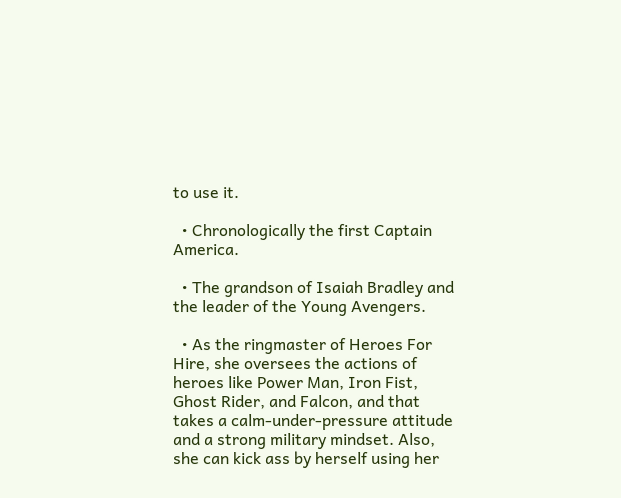to use it.

  • Chronologically the first Captain America.

  • The grandson of Isaiah Bradley and the leader of the Young Avengers.

  • As the ringmaster of Heroes For Hire, she oversees the actions of heroes like Power Man, Iron Fist, Ghost Rider, and Falcon, and that takes a calm-under-pressure attitude and a strong military mindset. Also, she can kick ass by herself using her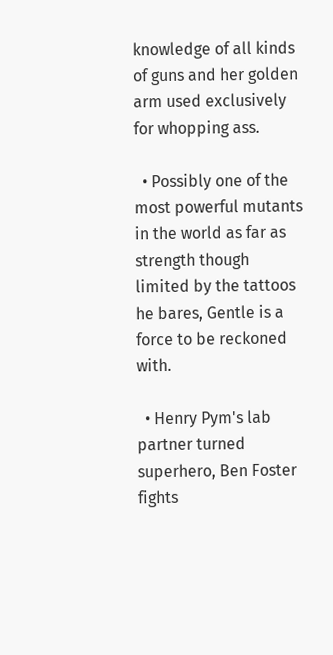knowledge of all kinds of guns and her golden arm used exclusively for whopping ass.

  • Possibly one of the most powerful mutants in the world as far as strength though limited by the tattoos he bares, Gentle is a force to be reckoned with.

  • Henry Pym's lab partner turned superhero, Ben Foster fights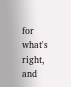for what's right, and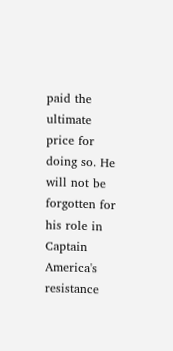paid the ultimate price for doing so. He will not be forgotten for his role in Captain America's resistance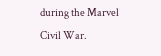during the Marvel Civil War.